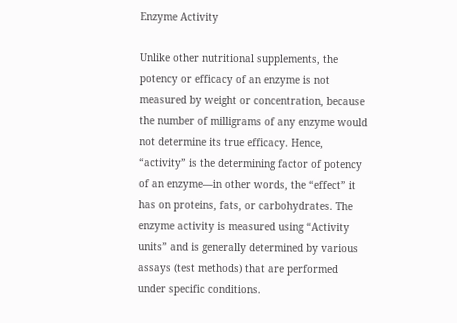Enzyme Activity

Unlike other nutritional supplements, the potency or efficacy of an enzyme is not measured by weight or concentration, because the number of milligrams of any enzyme would not determine its true efficacy. Hence, “activity” is the determining factor of potency of an enzyme—in other words, the “effect” it has on proteins, fats, or carbohydrates. The enzyme activity is measured using “Activity units” and is generally determined by various assays (test methods) that are performed under specific conditions.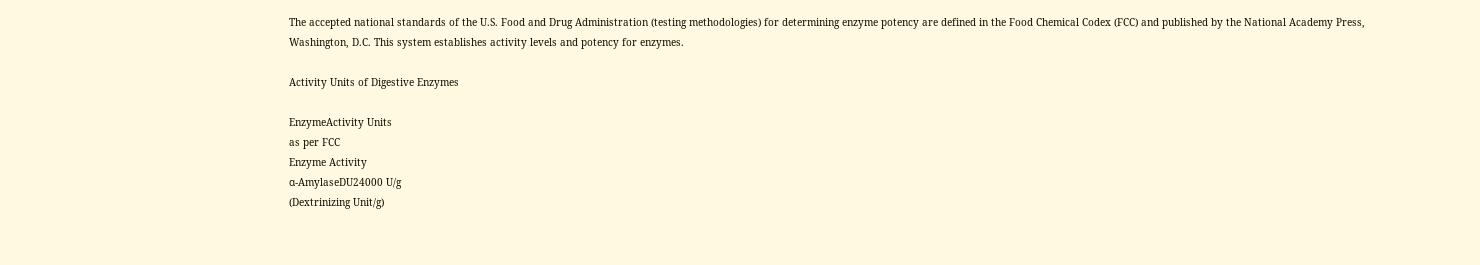The accepted national standards of the U.S. Food and Drug Administration (testing methodologies) for determining enzyme potency are defined in the Food Chemical Codex (FCC) and published by the National Academy Press, Washington, D.C. This system establishes activity levels and potency for enzymes.

Activity Units of Digestive Enzymes

EnzymeActivity Units
as per FCC
Enzyme Activity
α-AmylaseDU24000 U/g
(Dextrinizing Unit/g)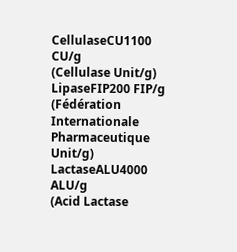CellulaseCU1100 CU/g
(Cellulase Unit/g)
LipaseFIP200 FIP/g
(Fédération Internationale Pharmaceutique Unit/g)
LactaseALU4000 ALU/g
(Acid Lactase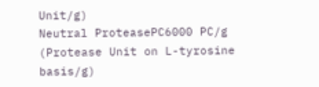Unit/g)
Neutral ProteasePC6000 PC/g
(Protease Unit on L-tyrosine basis/g)